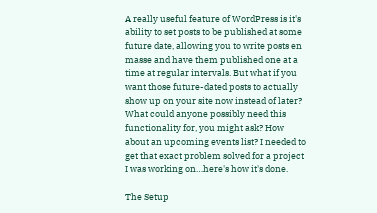A really useful feature of WordPress is it's ability to set posts to be published at some future date, allowing you to write posts en masse and have them published one at a time at regular intervals. But what if you want those future-dated posts to actually show up on your site now instead of later? What could anyone possibly need this functionality for, you might ask? How about an upcoming events list? I needed to get that exact problem solved for a project I was working on…here's how it's done.

The Setup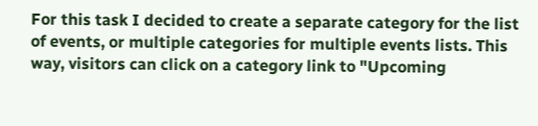For this task I decided to create a separate category for the list of events, or multiple categories for multiple events lists. This way, visitors can click on a category link to "Upcoming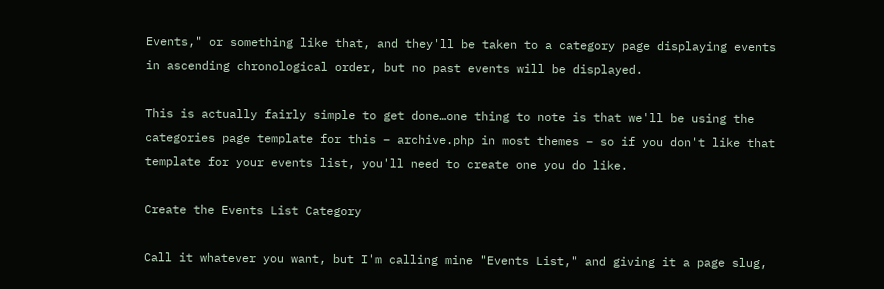Events," or something like that, and they'll be taken to a category page displaying events in ascending chronological order, but no past events will be displayed.

This is actually fairly simple to get done…one thing to note is that we'll be using the categories page template for this – archive.php in most themes – so if you don't like that template for your events list, you'll need to create one you do like.

Create the Events List Category

Call it whatever you want, but I'm calling mine "Events List," and giving it a page slug,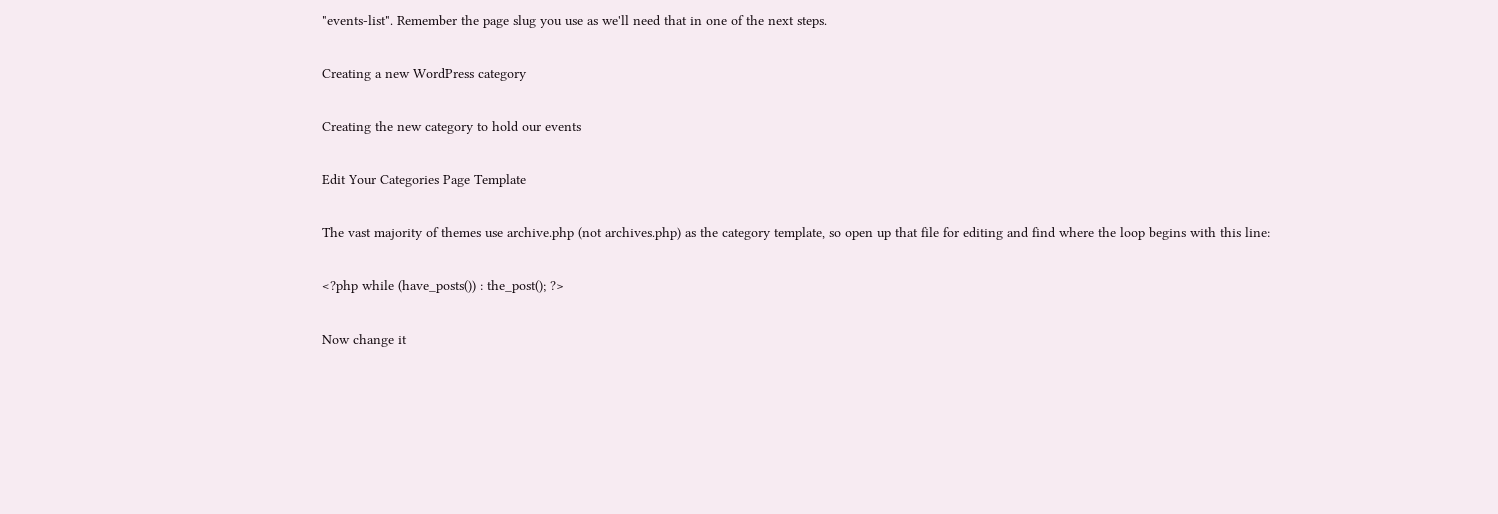"events-list". Remember the page slug you use as we'll need that in one of the next steps.

Creating a new WordPress category

Creating the new category to hold our events

Edit Your Categories Page Template

The vast majority of themes use archive.php (not archives.php) as the category template, so open up that file for editing and find where the loop begins with this line:

<?php while (have_posts()) : the_post(); ?>

Now change it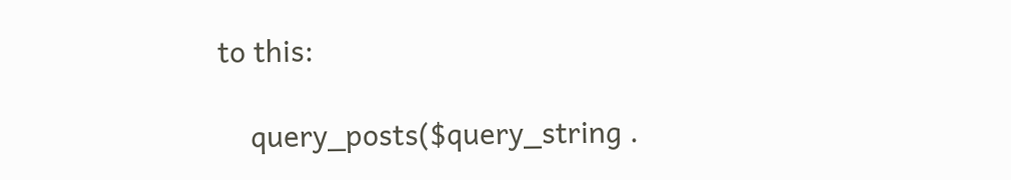to this:

    query_posts($query_string .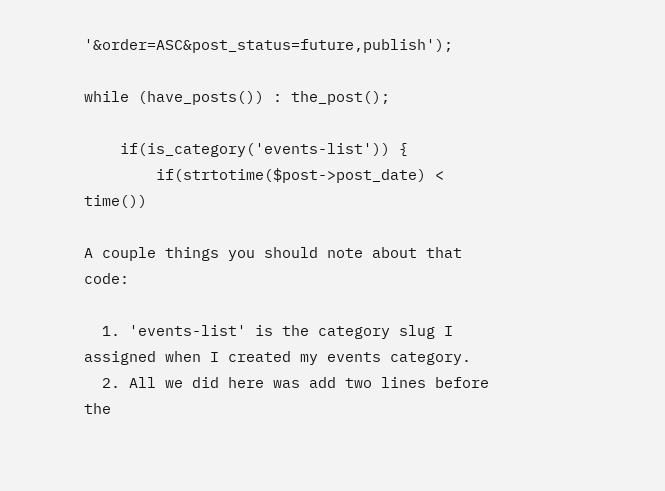'&order=ASC&post_status=future,publish');

while (have_posts()) : the_post();

    if(is_category('events-list')) {
        if(strtotime($post->post_date) < time())

A couple things you should note about that code:

  1. 'events-list' is the category slug I assigned when I created my events category.
  2. All we did here was add two lines before the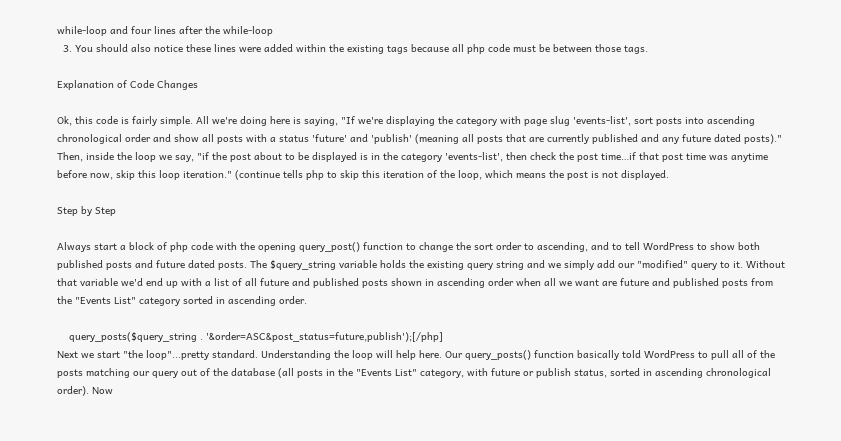while-loop and four lines after the while-loop
  3. You should also notice these lines were added within the existing tags because all php code must be between those tags.

Explanation of Code Changes

Ok, this code is fairly simple. All we're doing here is saying, "If we're displaying the category with page slug 'events-list', sort posts into ascending chronological order and show all posts with a status 'future' and 'publish' (meaning all posts that are currently published and any future dated posts)." Then, inside the loop we say, "if the post about to be displayed is in the category 'events-list', then check the post time…if that post time was anytime before now, skip this loop iteration." (continue tells php to skip this iteration of the loop, which means the post is not displayed.

Step by Step

Always start a block of php code with the opening query_post() function to change the sort order to ascending, and to tell WordPress to show both published posts and future dated posts. The $query_string variable holds the existing query string and we simply add our "modified" query to it. Without that variable we'd end up with a list of all future and published posts shown in ascending order when all we want are future and published posts from the "Events List" category sorted in ascending order.

    query_posts($query_string . '&order=ASC&post_status=future,publish');[/php]
Next we start "the loop"...pretty standard. Understanding the loop will help here. Our query_posts() function basically told WordPress to pull all of the posts matching our query out of the database (all posts in the "Events List" category, with future or publish status, sorted in ascending chronological order). Now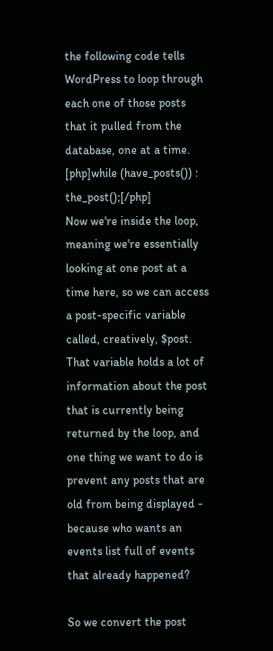the following code tells WordPress to loop through each one of those posts that it pulled from the database, one at a time.
[php]while (have_posts()) : the_post();[/php]
Now we're inside the loop, meaning we're essentially looking at one post at a time here, so we can access a post-specific variable called, creatively, $post. That variable holds a lot of information about the post that is currently being returned by the loop, and one thing we want to do is prevent any posts that are old from being displayed - because who wants an events list full of events that already happened?

So we convert the post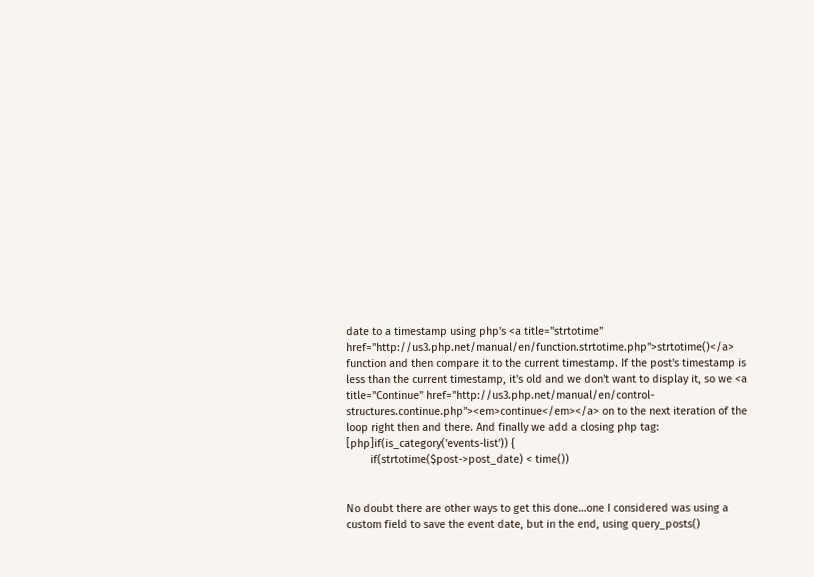date to a timestamp using php's <a title="strtotime" href="http://us3.php.net/manual/en/function.strtotime.php">strtotime()</a> function and then compare it to the current timestamp. If the post's timestamp is less than the current timestamp, it's old and we don't want to display it, so we <a title="Continue" href="http://us3.php.net/manual/en/control-structures.continue.php"><em>continue</em></a> on to the next iteration of the loop right then and there. And finally we add a closing php tag:
[php]if(is_category('events-list')) {
        if(strtotime($post->post_date) < time())


No doubt there are other ways to get this done…one I considered was using a custom field to save the event date, but in the end, using query_posts()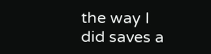the way I did saves a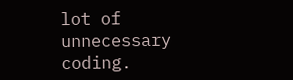lot of unnecessary coding.